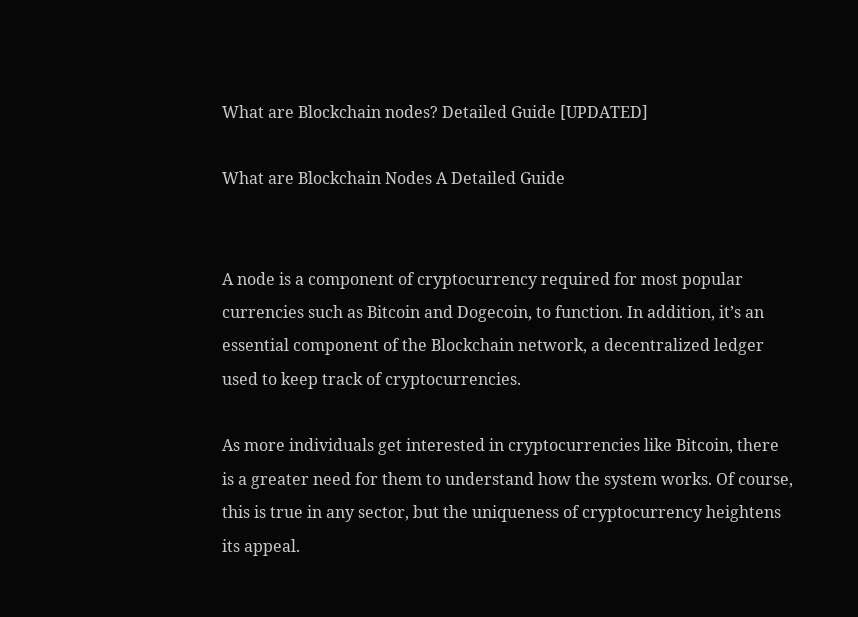What are Blockchain nodes? Detailed Guide [UPDATED]

What are Blockchain Nodes A Detailed Guide


A node is a component of cryptocurrency required for most popular currencies such as Bitcoin and Dogecoin, to function. In addition, it’s an essential component of the Blockchain network, a decentralized ledger used to keep track of cryptocurrencies.

As more individuals get interested in cryptocurrencies like Bitcoin, there is a greater need for them to understand how the system works. Of course, this is true in any sector, but the uniqueness of cryptocurrency heightens its appeal.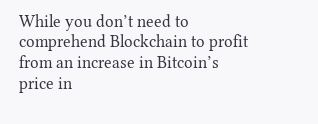While you don’t need to comprehend Blockchain to profit from an increase in Bitcoin’s price in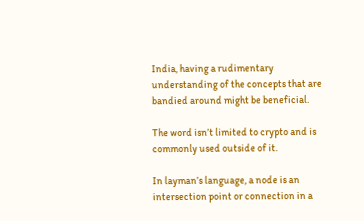India, having a rudimentary understanding of the concepts that are bandied around might be beneficial.

The word isn’t limited to crypto and is commonly used outside of it.

In layman’s language, a node is an intersection point or connection in a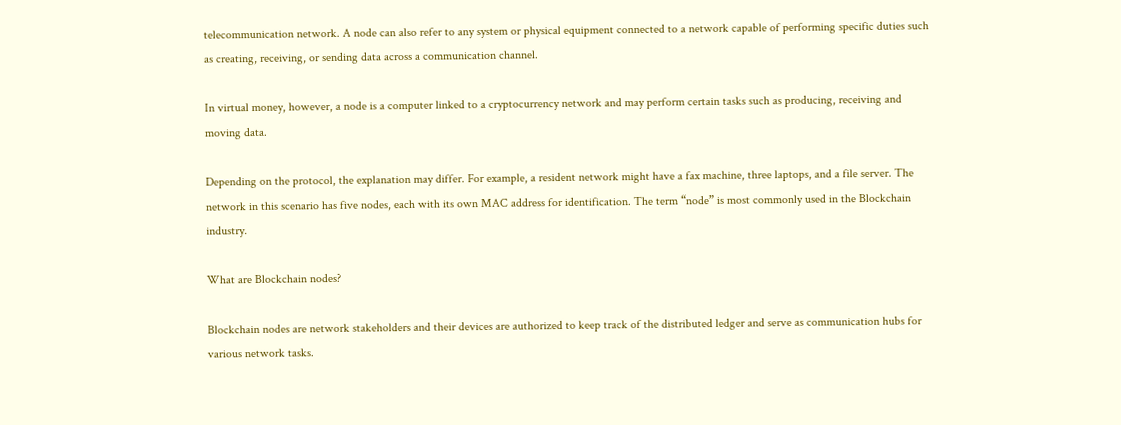telecommunication network. A node can also refer to any system or physical equipment connected to a network capable of performing specific duties such as creating, receiving, or sending data across a communication channel.

In virtual money, however, a node is a computer linked to a cryptocurrency network and may perform certain tasks such as producing, receiving and moving data.

Depending on the protocol, the explanation may differ. For example, a resident network might have a fax machine, three laptops, and a file server. The network in this scenario has five nodes, each with its own MAC address for identification. The term “node” is most commonly used in the Blockchain industry.

What are Blockchain nodes?

Blockchain nodes are network stakeholders and their devices are authorized to keep track of the distributed ledger and serve as communication hubs for various network tasks.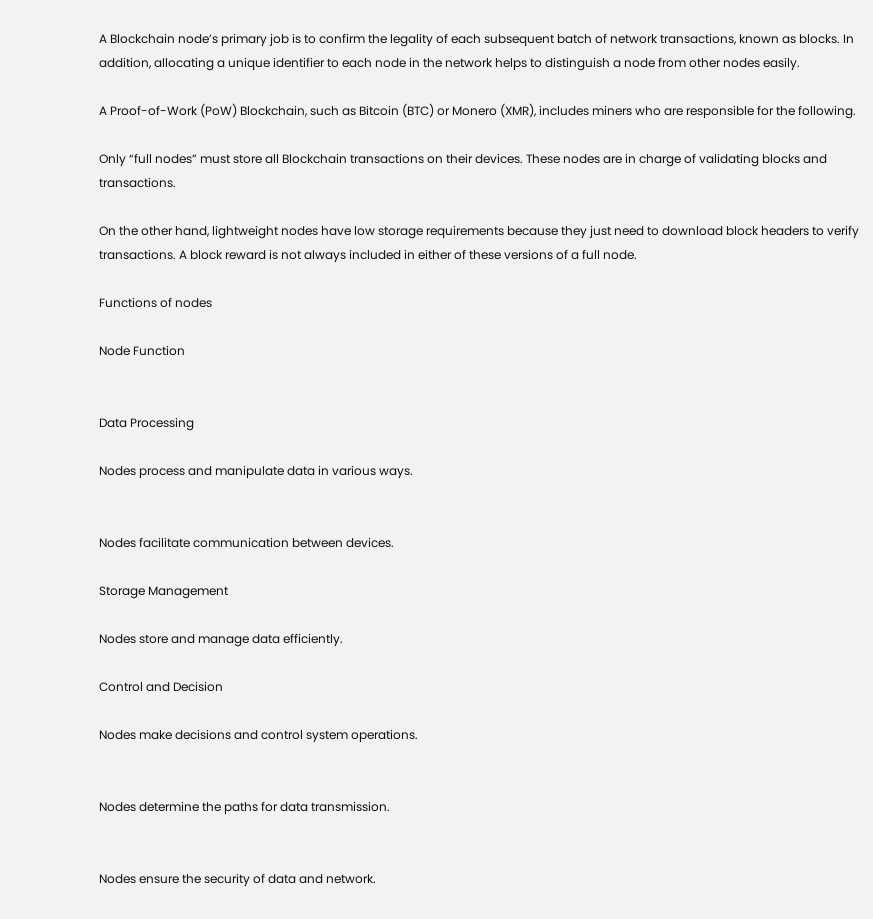A Blockchain node’s primary job is to confirm the legality of each subsequent batch of network transactions, known as blocks. In addition, allocating a unique identifier to each node in the network helps to distinguish a node from other nodes easily.

A Proof-of-Work (PoW) Blockchain, such as Bitcoin (BTC) or Monero (XMR), includes miners who are responsible for the following.

Only “full nodes” must store all Blockchain transactions on their devices. These nodes are in charge of validating blocks and transactions.

On the other hand, lightweight nodes have low storage requirements because they just need to download block headers to verify transactions. A block reward is not always included in either of these versions of a full node.

Functions of nodes

Node Function


Data Processing

Nodes process and manipulate data in various ways.


Nodes facilitate communication between devices.

Storage Management

Nodes store and manage data efficiently.

Control and Decision

Nodes make decisions and control system operations.


Nodes determine the paths for data transmission.


Nodes ensure the security of data and network.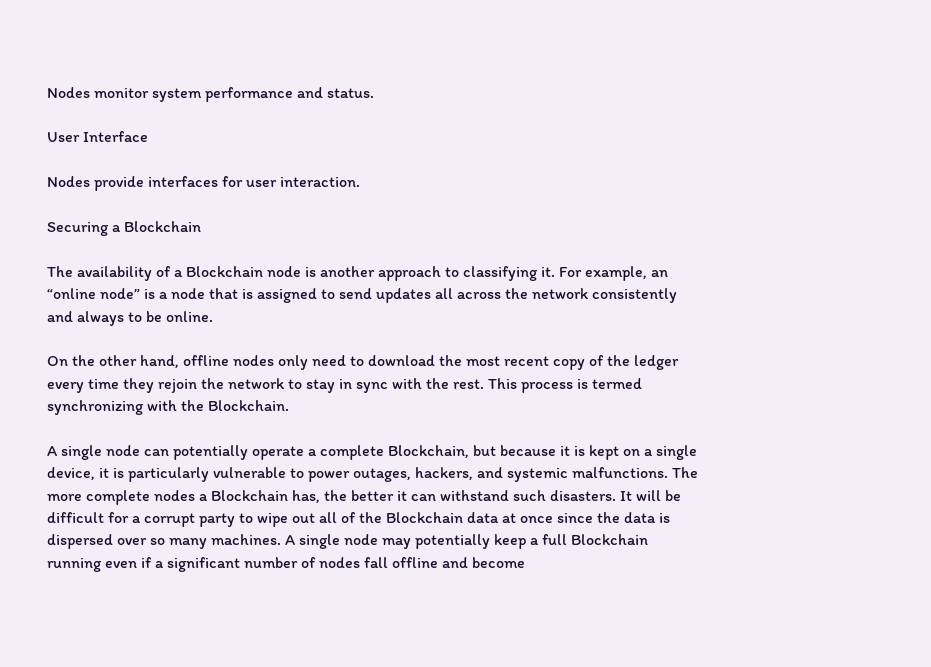Nodes monitor system performance and status.

User Interface

Nodes provide interfaces for user interaction.

Securing a Blockchain

The availability of a Blockchain node is another approach to classifying it. For example, an “online node” is a node that is assigned to send updates all across the network consistently and always to be online.

On the other hand, offline nodes only need to download the most recent copy of the ledger every time they rejoin the network to stay in sync with the rest. This process is termed synchronizing with the Blockchain.

A single node can potentially operate a complete Blockchain, but because it is kept on a single device, it is particularly vulnerable to power outages, hackers, and systemic malfunctions. The more complete nodes a Blockchain has, the better it can withstand such disasters. It will be difficult for a corrupt party to wipe out all of the Blockchain data at once since the data is dispersed over so many machines. A single node may potentially keep a full Blockchain running even if a significant number of nodes fall offline and become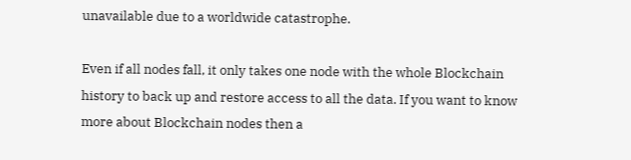unavailable due to a worldwide catastrophe.

Even if all nodes fall, it only takes one node with the whole Blockchain history to back up and restore access to all the data. If you want to know more about Blockchain nodes then a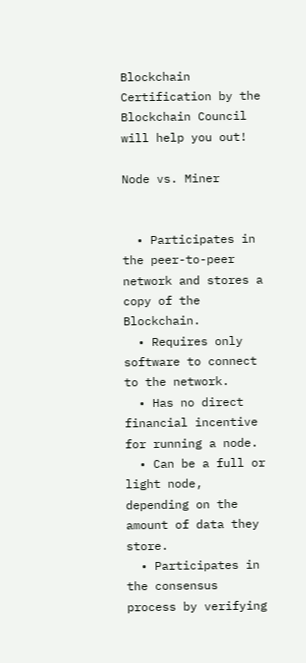Blockchain Certification by the Blockchain Council will help you out!

Node vs. Miner


  • Participates in the peer-to-peer network and stores a copy of the Blockchain.
  • Requires only software to connect to the network.
  • Has no direct financial incentive for running a node.
  • Can be a full or light node, depending on the amount of data they store.
  • Participates in the consensus process by verifying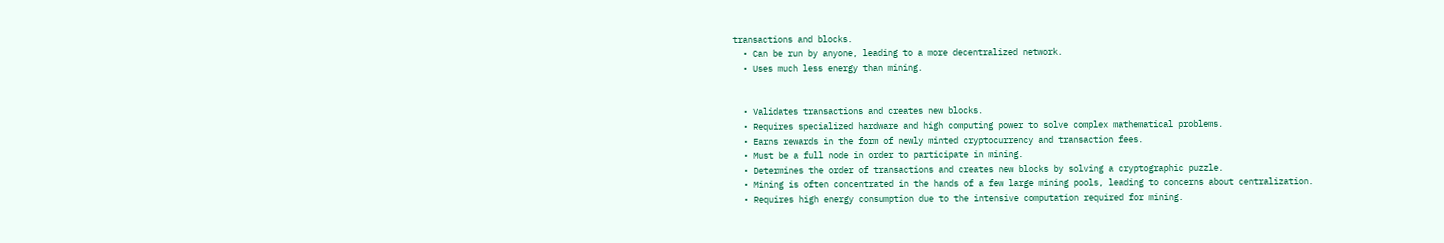transactions and blocks.
  • Can be run by anyone, leading to a more decentralized network.
  • Uses much less energy than mining.


  • Validates transactions and creates new blocks.
  • Requires specialized hardware and high computing power to solve complex mathematical problems.
  • Earns rewards in the form of newly minted cryptocurrency and transaction fees.
  • Must be a full node in order to participate in mining.
  • Determines the order of transactions and creates new blocks by solving a cryptographic puzzle.
  • Mining is often concentrated in the hands of a few large mining pools, leading to concerns about centralization.
  • Requires high energy consumption due to the intensive computation required for mining.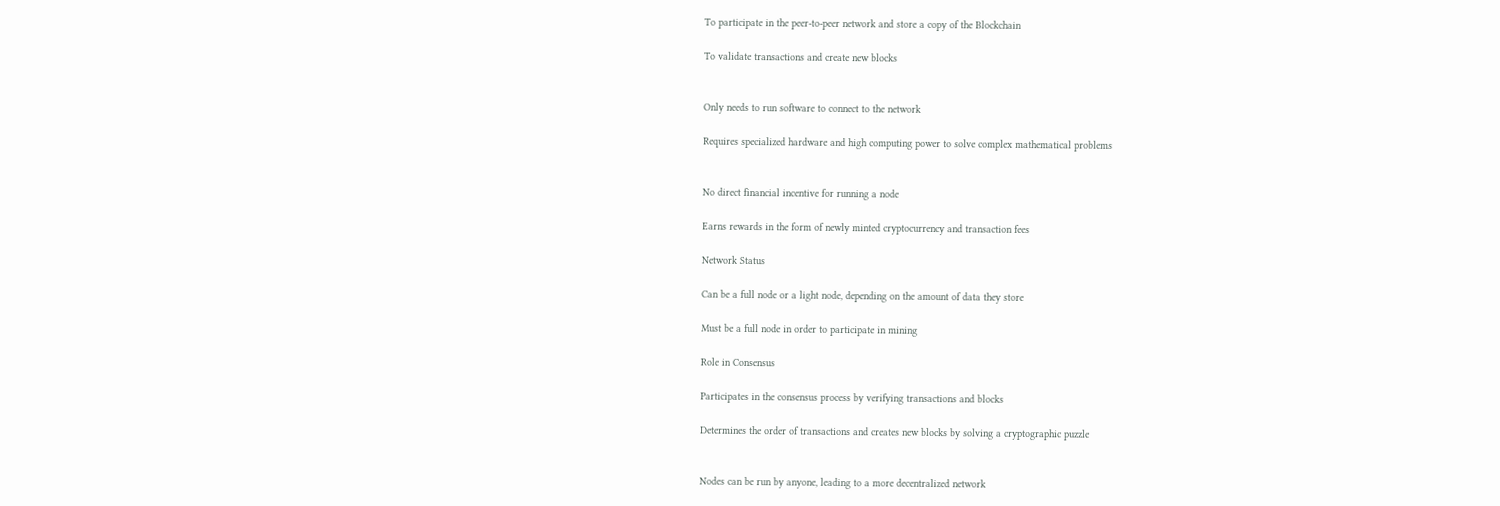To participate in the peer-to-peer network and store a copy of the Blockchain

To validate transactions and create new blocks


Only needs to run software to connect to the network

Requires specialized hardware and high computing power to solve complex mathematical problems


No direct financial incentive for running a node

Earns rewards in the form of newly minted cryptocurrency and transaction fees

Network Status

Can be a full node or a light node, depending on the amount of data they store

Must be a full node in order to participate in mining

Role in Consensus

Participates in the consensus process by verifying transactions and blocks

Determines the order of transactions and creates new blocks by solving a cryptographic puzzle


Nodes can be run by anyone, leading to a more decentralized network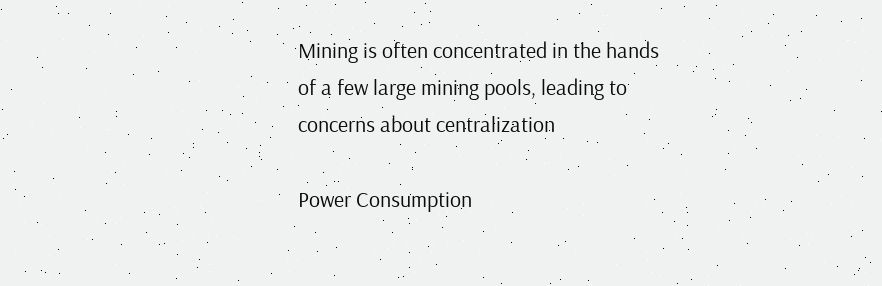Mining is often concentrated in the hands of a few large mining pools, leading to concerns about centralization

Power Consumption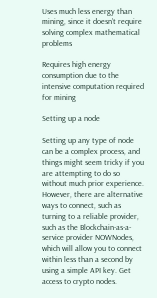Uses much less energy than mining, since it doesn’t require solving complex mathematical problems

Requires high energy consumption due to the intensive computation required for mining

Setting up a node

Setting up any type of node can be a complex process, and things might seem tricky if you are attempting to do so without much prior experience. However, there are alternative ways to connect, such as turning to a reliable provider, such as the Blockchain-as-a-service provider NOWNodes, which will allow you to connect within less than a second by using a simple API key. Get access to crypto nodes.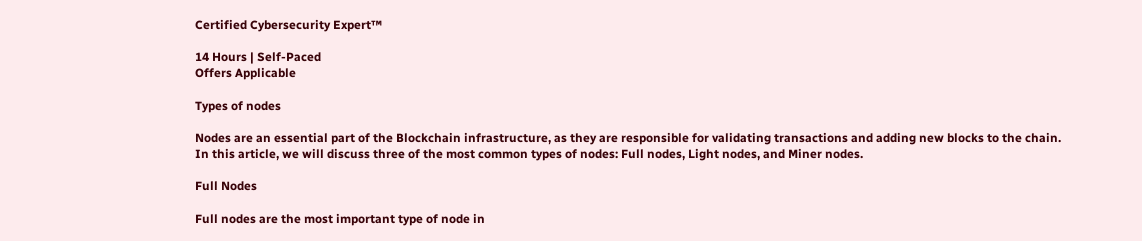Certified Cybersecurity Expert™

14 Hours | Self-Paced
Offers Applicable

Types of nodes

Nodes are an essential part of the Blockchain infrastructure, as they are responsible for validating transactions and adding new blocks to the chain. In this article, we will discuss three of the most common types of nodes: Full nodes, Light nodes, and Miner nodes.

Full Nodes

Full nodes are the most important type of node in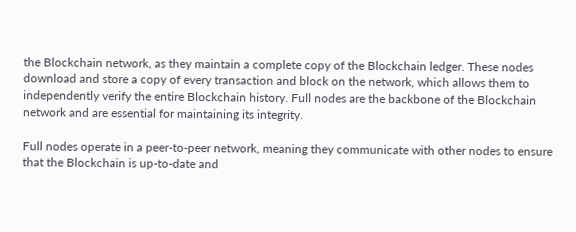the Blockchain network, as they maintain a complete copy of the Blockchain ledger. These nodes download and store a copy of every transaction and block on the network, which allows them to independently verify the entire Blockchain history. Full nodes are the backbone of the Blockchain network and are essential for maintaining its integrity.

Full nodes operate in a peer-to-peer network, meaning they communicate with other nodes to ensure that the Blockchain is up-to-date and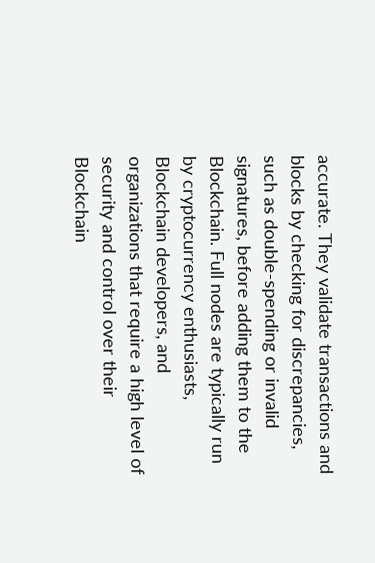accurate. They validate transactions and blocks by checking for discrepancies, such as double-spending or invalid signatures, before adding them to the Blockchain. Full nodes are typically run by cryptocurrency enthusiasts, Blockchain developers, and organizations that require a high level of security and control over their Blockchain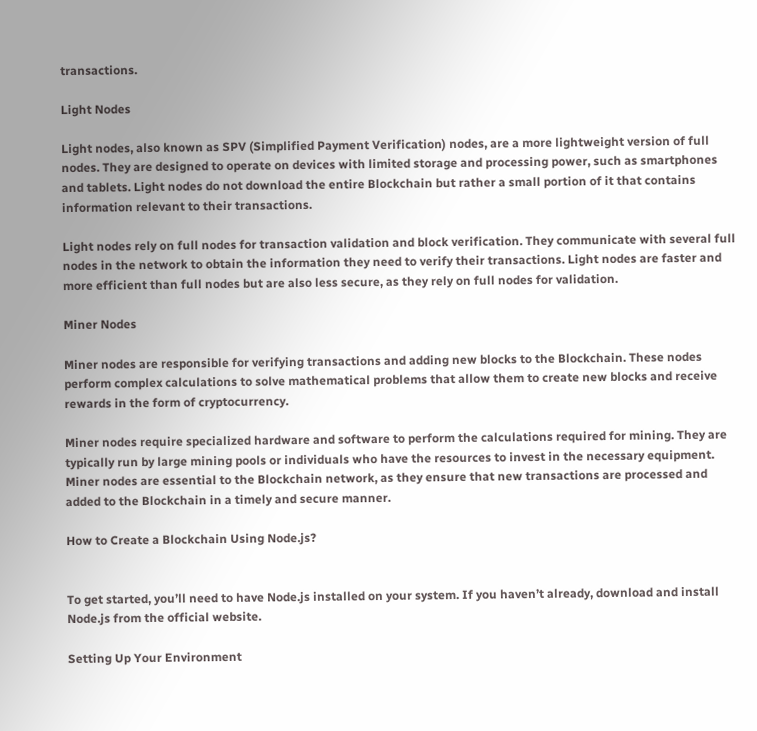transactions.

Light Nodes

Light nodes, also known as SPV (Simplified Payment Verification) nodes, are a more lightweight version of full nodes. They are designed to operate on devices with limited storage and processing power, such as smartphones and tablets. Light nodes do not download the entire Blockchain but rather a small portion of it that contains information relevant to their transactions.

Light nodes rely on full nodes for transaction validation and block verification. They communicate with several full nodes in the network to obtain the information they need to verify their transactions. Light nodes are faster and more efficient than full nodes but are also less secure, as they rely on full nodes for validation.

Miner Nodes

Miner nodes are responsible for verifying transactions and adding new blocks to the Blockchain. These nodes perform complex calculations to solve mathematical problems that allow them to create new blocks and receive rewards in the form of cryptocurrency.

Miner nodes require specialized hardware and software to perform the calculations required for mining. They are typically run by large mining pools or individuals who have the resources to invest in the necessary equipment. Miner nodes are essential to the Blockchain network, as they ensure that new transactions are processed and added to the Blockchain in a timely and secure manner.

How to Create a Blockchain Using Node.js?


To get started, you’ll need to have Node.js installed on your system. If you haven’t already, download and install Node.js from the official website.

Setting Up Your Environment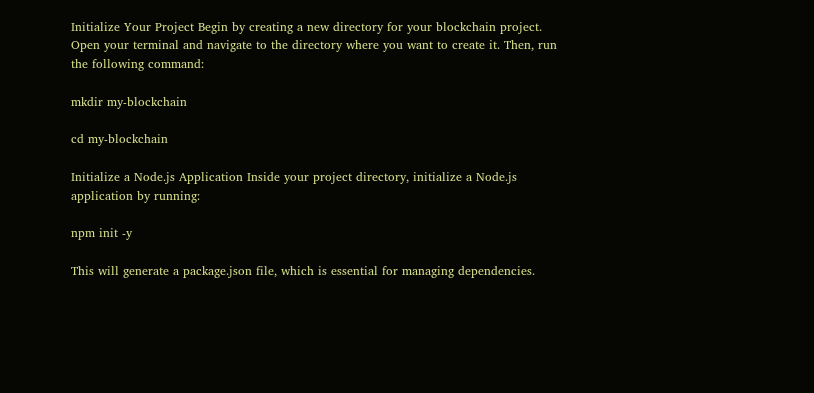Initialize Your Project Begin by creating a new directory for your blockchain project. Open your terminal and navigate to the directory where you want to create it. Then, run the following command:

mkdir my-blockchain

cd my-blockchain

Initialize a Node.js Application Inside your project directory, initialize a Node.js application by running:

npm init -y

This will generate a package.json file, which is essential for managing dependencies.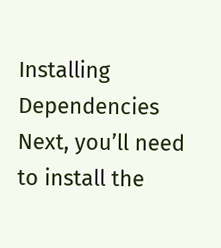Installing Dependencies Next, you’ll need to install the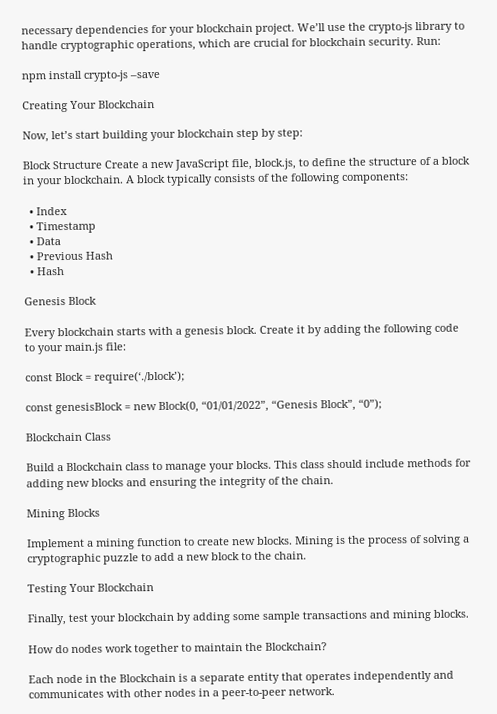necessary dependencies for your blockchain project. We’ll use the crypto-js library to handle cryptographic operations, which are crucial for blockchain security. Run:

npm install crypto-js –save

Creating Your Blockchain

Now, let’s start building your blockchain step by step:

Block Structure Create a new JavaScript file, block.js, to define the structure of a block in your blockchain. A block typically consists of the following components:

  • Index
  • Timestamp
  • Data
  • Previous Hash
  • Hash

Genesis Block

Every blockchain starts with a genesis block. Create it by adding the following code to your main.js file:

const Block = require(‘./block’);

const genesisBlock = new Block(0, “01/01/2022”, “Genesis Block”, “0”);

Blockchain Class

Build a Blockchain class to manage your blocks. This class should include methods for adding new blocks and ensuring the integrity of the chain.

Mining Blocks

Implement a mining function to create new blocks. Mining is the process of solving a cryptographic puzzle to add a new block to the chain.

Testing Your Blockchain

Finally, test your blockchain by adding some sample transactions and mining blocks.

How do nodes work together to maintain the Blockchain?

Each node in the Blockchain is a separate entity that operates independently and communicates with other nodes in a peer-to-peer network.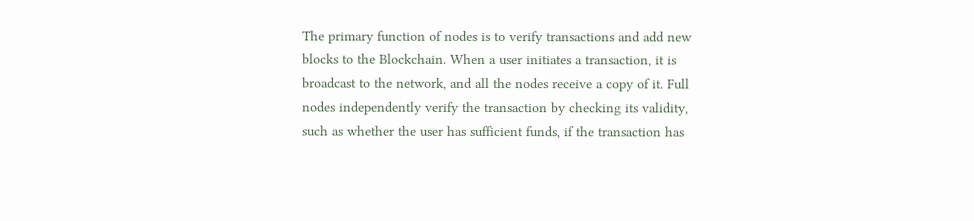The primary function of nodes is to verify transactions and add new blocks to the Blockchain. When a user initiates a transaction, it is broadcast to the network, and all the nodes receive a copy of it. Full nodes independently verify the transaction by checking its validity, such as whether the user has sufficient funds, if the transaction has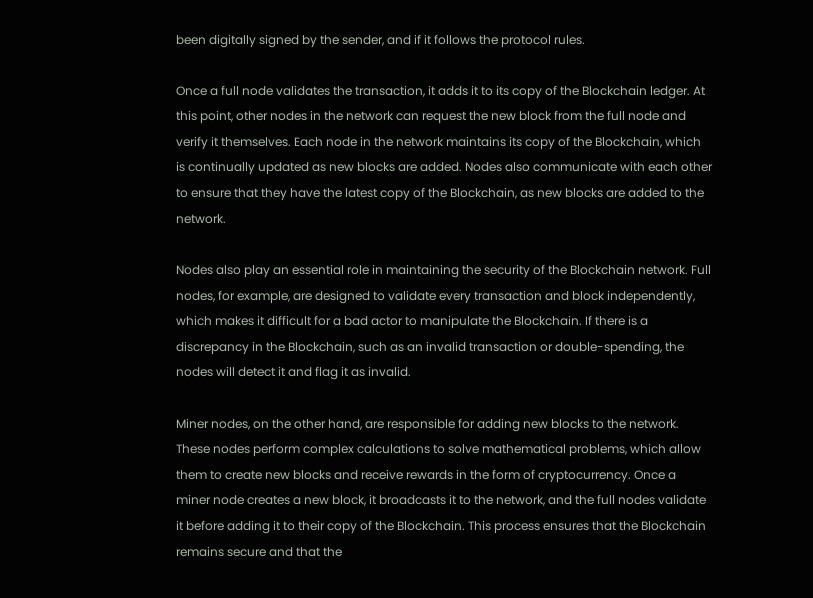been digitally signed by the sender, and if it follows the protocol rules.

Once a full node validates the transaction, it adds it to its copy of the Blockchain ledger. At this point, other nodes in the network can request the new block from the full node and verify it themselves. Each node in the network maintains its copy of the Blockchain, which is continually updated as new blocks are added. Nodes also communicate with each other to ensure that they have the latest copy of the Blockchain, as new blocks are added to the network.

Nodes also play an essential role in maintaining the security of the Blockchain network. Full nodes, for example, are designed to validate every transaction and block independently, which makes it difficult for a bad actor to manipulate the Blockchain. If there is a discrepancy in the Blockchain, such as an invalid transaction or double-spending, the nodes will detect it and flag it as invalid.

Miner nodes, on the other hand, are responsible for adding new blocks to the network. These nodes perform complex calculations to solve mathematical problems, which allow them to create new blocks and receive rewards in the form of cryptocurrency. Once a miner node creates a new block, it broadcasts it to the network, and the full nodes validate it before adding it to their copy of the Blockchain. This process ensures that the Blockchain remains secure and that the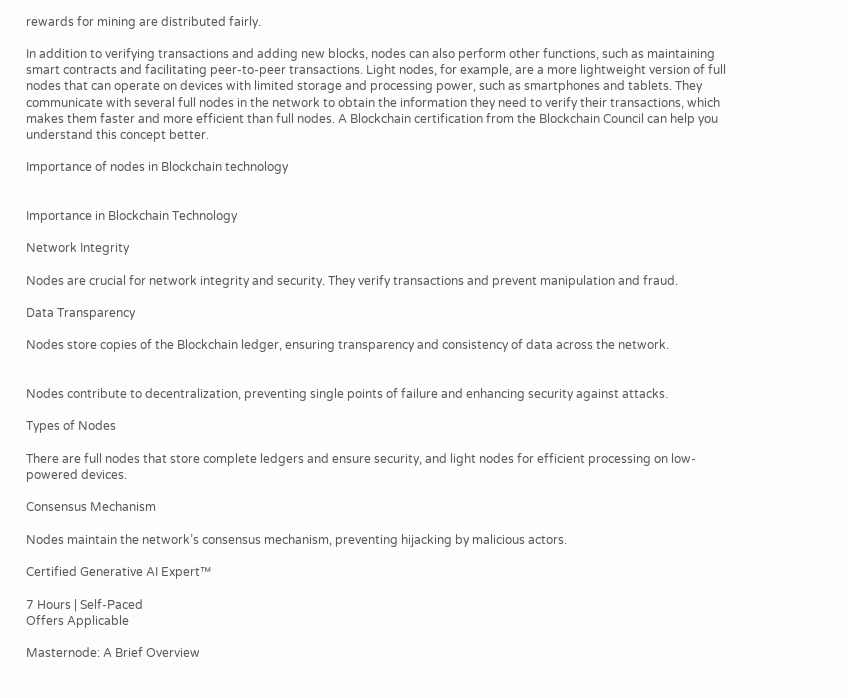rewards for mining are distributed fairly.

In addition to verifying transactions and adding new blocks, nodes can also perform other functions, such as maintaining smart contracts and facilitating peer-to-peer transactions. Light nodes, for example, are a more lightweight version of full nodes that can operate on devices with limited storage and processing power, such as smartphones and tablets. They communicate with several full nodes in the network to obtain the information they need to verify their transactions, which makes them faster and more efficient than full nodes. A Blockchain certification from the Blockchain Council can help you understand this concept better.

Importance of nodes in Blockchain technology


Importance in Blockchain Technology

Network Integrity

Nodes are crucial for network integrity and security. They verify transactions and prevent manipulation and fraud.

Data Transparency

Nodes store copies of the Blockchain ledger, ensuring transparency and consistency of data across the network.


Nodes contribute to decentralization, preventing single points of failure and enhancing security against attacks.

Types of Nodes

There are full nodes that store complete ledgers and ensure security, and light nodes for efficient processing on low-powered devices.

Consensus Mechanism

Nodes maintain the network’s consensus mechanism, preventing hijacking by malicious actors.

Certified Generative AI Expert™

7 Hours | Self-Paced
Offers Applicable

Masternode: A Brief Overview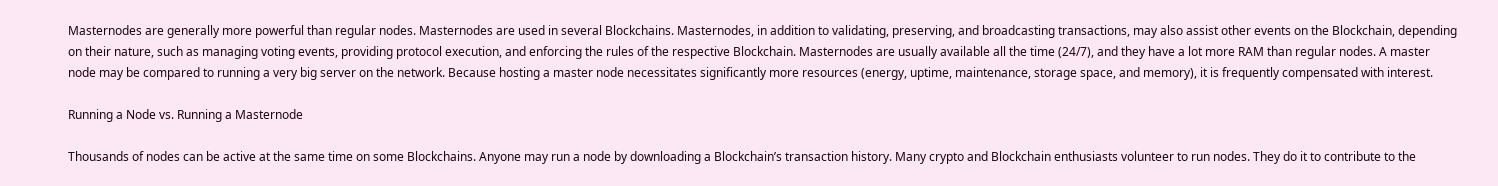Masternodes are generally more powerful than regular nodes. Masternodes are used in several Blockchains. Masternodes, in addition to validating, preserving, and broadcasting transactions, may also assist other events on the Blockchain, depending on their nature, such as managing voting events, providing protocol execution, and enforcing the rules of the respective Blockchain. Masternodes are usually available all the time (24/7), and they have a lot more RAM than regular nodes. A master node may be compared to running a very big server on the network. Because hosting a master node necessitates significantly more resources (energy, uptime, maintenance, storage space, and memory), it is frequently compensated with interest.

Running a Node vs. Running a Masternode

Thousands of nodes can be active at the same time on some Blockchains. Anyone may run a node by downloading a Blockchain’s transaction history. Many crypto and Blockchain enthusiasts volunteer to run nodes. They do it to contribute to the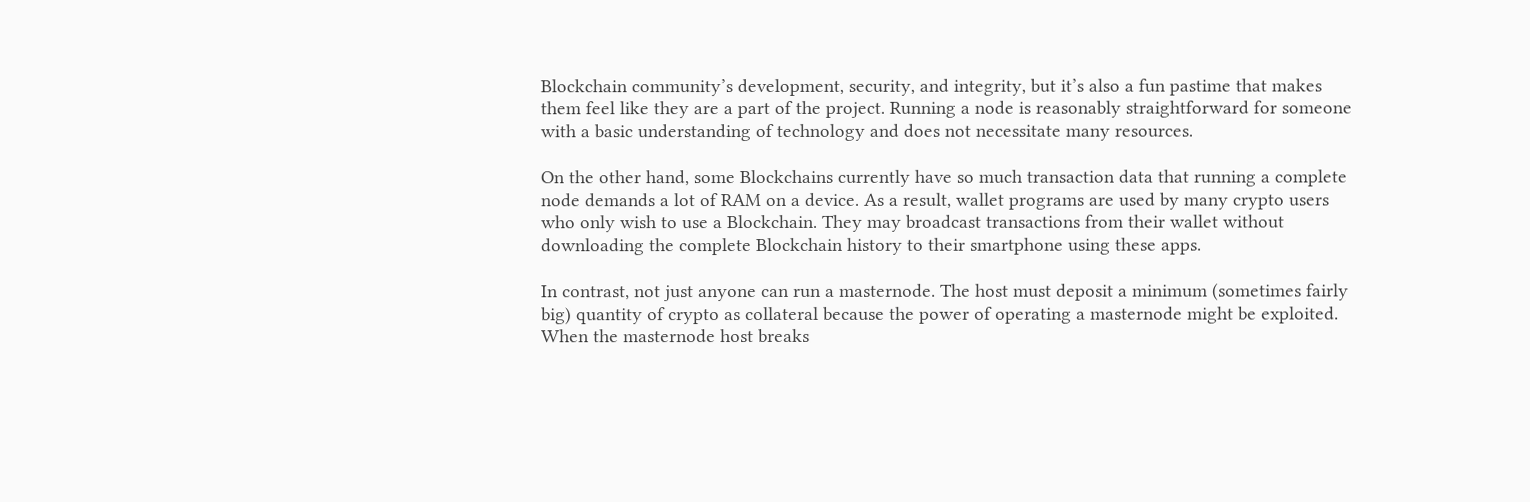Blockchain community’s development, security, and integrity, but it’s also a fun pastime that makes them feel like they are a part of the project. Running a node is reasonably straightforward for someone with a basic understanding of technology and does not necessitate many resources.

On the other hand, some Blockchains currently have so much transaction data that running a complete node demands a lot of RAM on a device. As a result, wallet programs are used by many crypto users who only wish to use a Blockchain. They may broadcast transactions from their wallet without downloading the complete Blockchain history to their smartphone using these apps.

In contrast, not just anyone can run a masternode. The host must deposit a minimum (sometimes fairly big) quantity of crypto as collateral because the power of operating a masternode might be exploited. When the masternode host breaks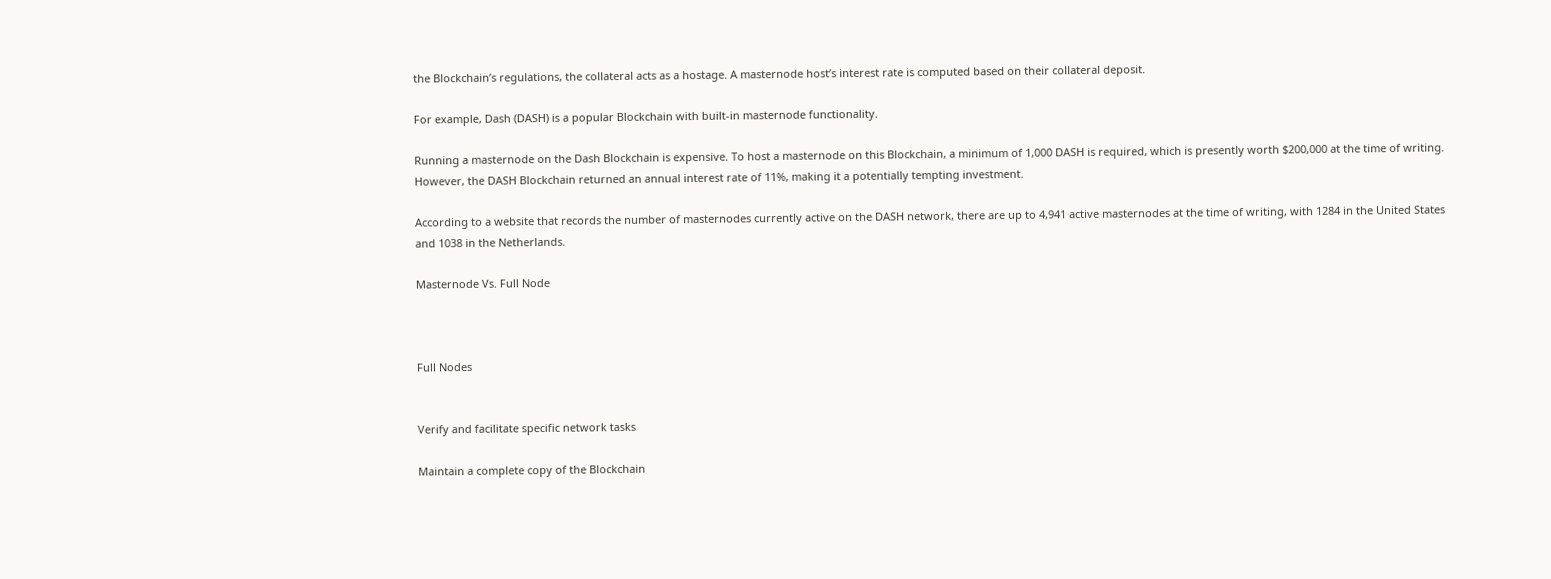the Blockchain’s regulations, the collateral acts as a hostage. A masternode host’s interest rate is computed based on their collateral deposit.

For example, Dash (DASH) is a popular Blockchain with built-in masternode functionality.

Running a masternode on the Dash Blockchain is expensive. To host a masternode on this Blockchain, a minimum of 1,000 DASH is required, which is presently worth $200,000 at the time of writing. However, the DASH Blockchain returned an annual interest rate of 11%, making it a potentially tempting investment.

According to a website that records the number of masternodes currently active on the DASH network, there are up to 4,941 active masternodes at the time of writing, with 1284 in the United States and 1038 in the Netherlands.

Masternode Vs. Full Node



Full Nodes


Verify and facilitate specific network tasks

Maintain a complete copy of the Blockchain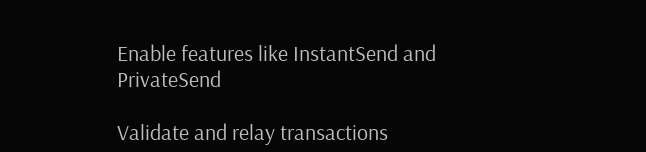Enable features like InstantSend and PrivateSend

Validate and relay transactions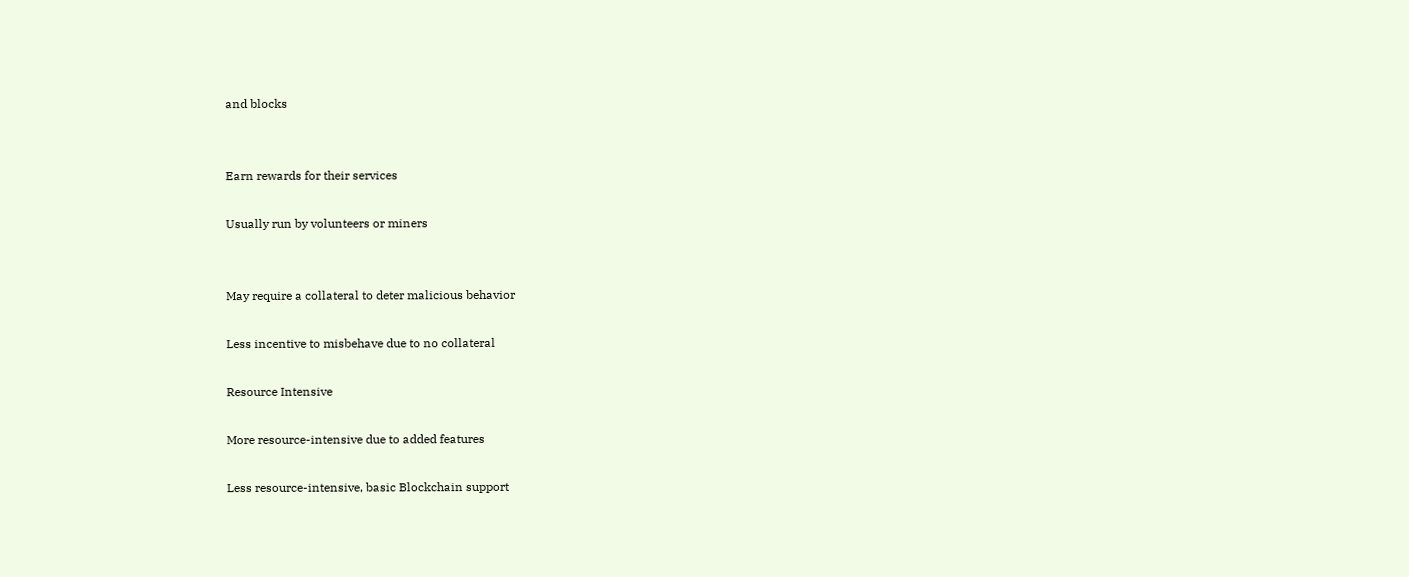and blocks


Earn rewards for their services

Usually run by volunteers or miners


May require a collateral to deter malicious behavior

Less incentive to misbehave due to no collateral

Resource Intensive

More resource-intensive due to added features

Less resource-intensive, basic Blockchain support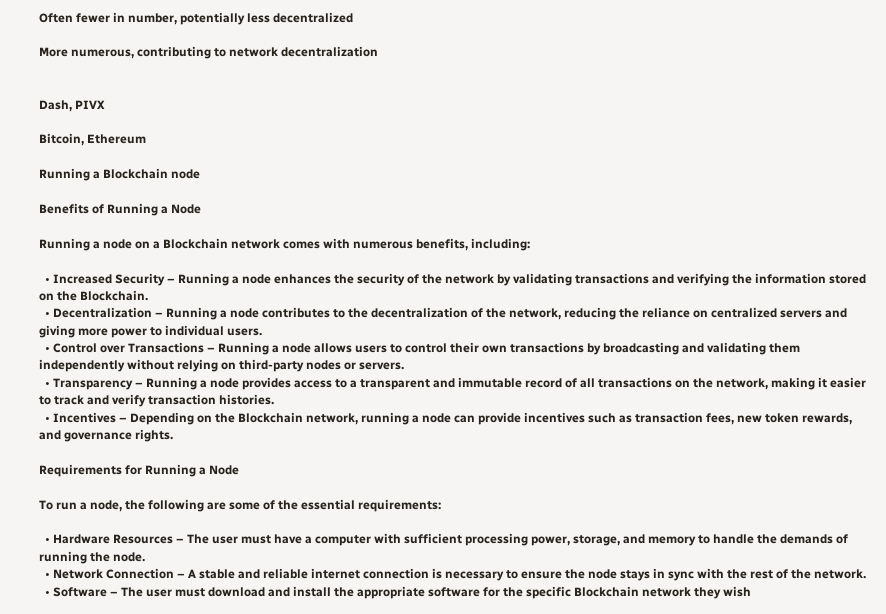Often fewer in number, potentially less decentralized

More numerous, contributing to network decentralization


Dash, PIVX

Bitcoin, Ethereum

Running a Blockchain node

Benefits of Running a Node

Running a node on a Blockchain network comes with numerous benefits, including:

  • Increased Security – Running a node enhances the security of the network by validating transactions and verifying the information stored on the Blockchain.
  • Decentralization – Running a node contributes to the decentralization of the network, reducing the reliance on centralized servers and giving more power to individual users.
  • Control over Transactions – Running a node allows users to control their own transactions by broadcasting and validating them independently without relying on third-party nodes or servers.
  • Transparency – Running a node provides access to a transparent and immutable record of all transactions on the network, making it easier to track and verify transaction histories.
  • Incentives – Depending on the Blockchain network, running a node can provide incentives such as transaction fees, new token rewards, and governance rights.

Requirements for Running a Node

To run a node, the following are some of the essential requirements:

  • Hardware Resources – The user must have a computer with sufficient processing power, storage, and memory to handle the demands of running the node.
  • Network Connection – A stable and reliable internet connection is necessary to ensure the node stays in sync with the rest of the network.
  • Software – The user must download and install the appropriate software for the specific Blockchain network they wish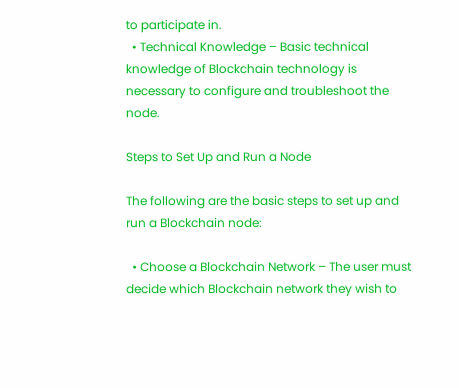to participate in.
  • Technical Knowledge – Basic technical knowledge of Blockchain technology is necessary to configure and troubleshoot the node.

Steps to Set Up and Run a Node

The following are the basic steps to set up and run a Blockchain node:

  • Choose a Blockchain Network – The user must decide which Blockchain network they wish to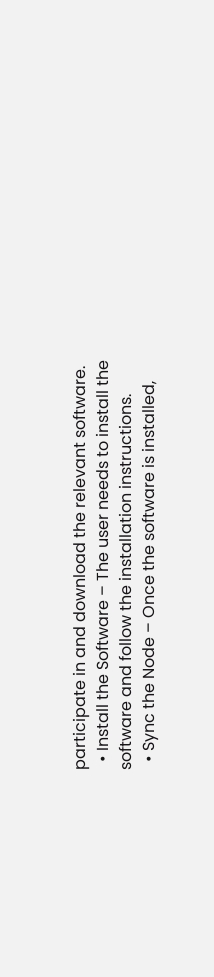participate in and download the relevant software.
  • Install the Software – The user needs to install the software and follow the installation instructions.
  • Sync the Node – Once the software is installed,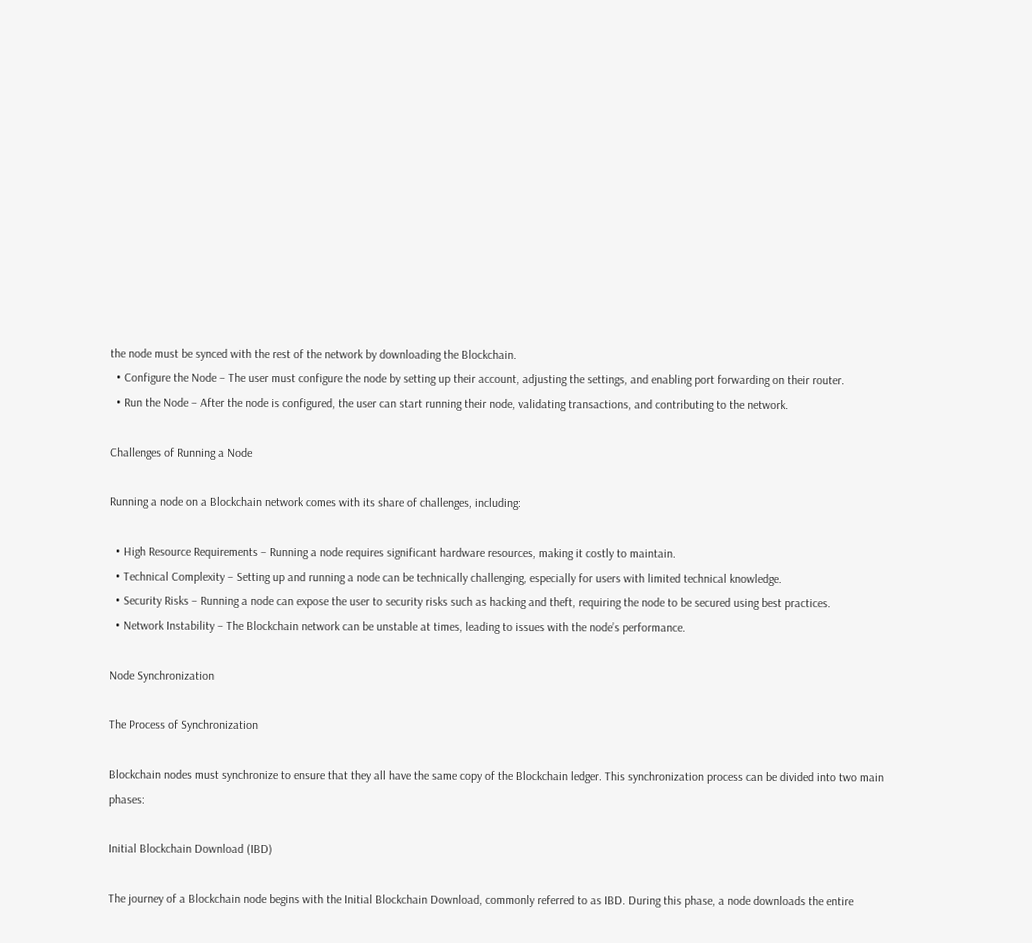the node must be synced with the rest of the network by downloading the Blockchain.
  • Configure the Node – The user must configure the node by setting up their account, adjusting the settings, and enabling port forwarding on their router.
  • Run the Node – After the node is configured, the user can start running their node, validating transactions, and contributing to the network.

Challenges of Running a Node

Running a node on a Blockchain network comes with its share of challenges, including:

  • High Resource Requirements – Running a node requires significant hardware resources, making it costly to maintain.
  • Technical Complexity – Setting up and running a node can be technically challenging, especially for users with limited technical knowledge.
  • Security Risks – Running a node can expose the user to security risks such as hacking and theft, requiring the node to be secured using best practices.
  • Network Instability – The Blockchain network can be unstable at times, leading to issues with the node’s performance.

Node Synchronization

The Process of Synchronization

Blockchain nodes must synchronize to ensure that they all have the same copy of the Blockchain ledger. This synchronization process can be divided into two main phases:

Initial Blockchain Download (IBD)

The journey of a Blockchain node begins with the Initial Blockchain Download, commonly referred to as IBD. During this phase, a node downloads the entire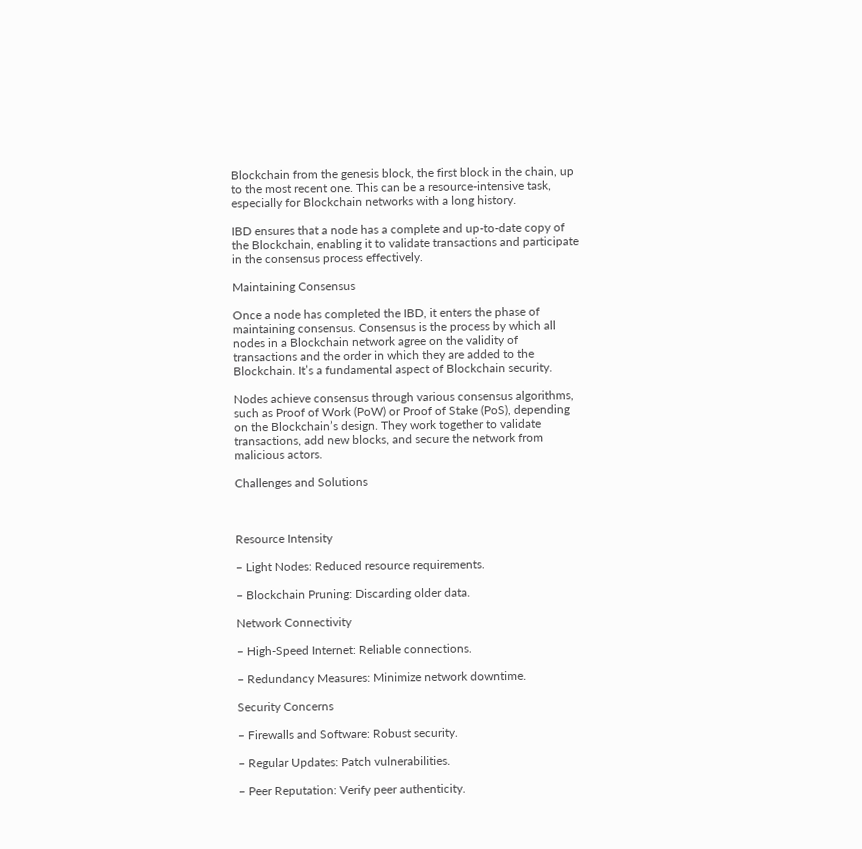Blockchain from the genesis block, the first block in the chain, up to the most recent one. This can be a resource-intensive task, especially for Blockchain networks with a long history.

IBD ensures that a node has a complete and up-to-date copy of the Blockchain, enabling it to validate transactions and participate in the consensus process effectively.

Maintaining Consensus

Once a node has completed the IBD, it enters the phase of maintaining consensus. Consensus is the process by which all nodes in a Blockchain network agree on the validity of transactions and the order in which they are added to the Blockchain. It’s a fundamental aspect of Blockchain security.

Nodes achieve consensus through various consensus algorithms, such as Proof of Work (PoW) or Proof of Stake (PoS), depending on the Blockchain’s design. They work together to validate transactions, add new blocks, and secure the network from malicious actors.

Challenges and Solutions



Resource Intensity

– Light Nodes: Reduced resource requirements.

– Blockchain Pruning: Discarding older data.

Network Connectivity

– High-Speed Internet: Reliable connections.

– Redundancy Measures: Minimize network downtime.

Security Concerns

– Firewalls and Software: Robust security.

– Regular Updates: Patch vulnerabilities.

– Peer Reputation: Verify peer authenticity.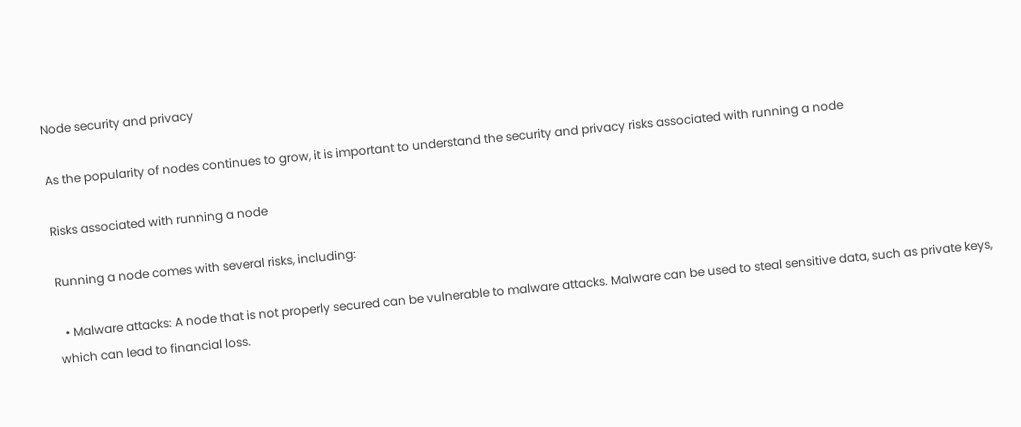Node security and privacy

As the popularity of nodes continues to grow, it is important to understand the security and privacy risks associated with running a node

Risks associated with running a node

Running a node comes with several risks, including:

  • Malware attacks: A node that is not properly secured can be vulnerable to malware attacks. Malware can be used to steal sensitive data, such as private keys, which can lead to financial loss.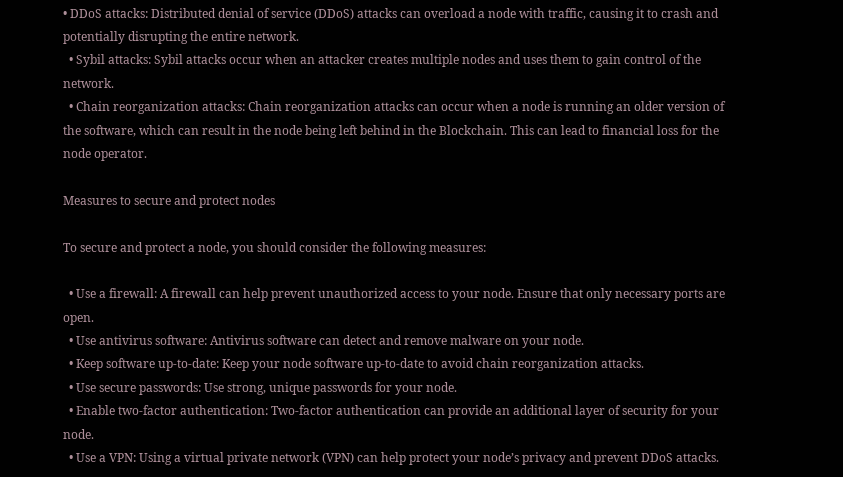• DDoS attacks: Distributed denial of service (DDoS) attacks can overload a node with traffic, causing it to crash and potentially disrupting the entire network.
  • Sybil attacks: Sybil attacks occur when an attacker creates multiple nodes and uses them to gain control of the network.
  • Chain reorganization attacks: Chain reorganization attacks can occur when a node is running an older version of the software, which can result in the node being left behind in the Blockchain. This can lead to financial loss for the node operator.

Measures to secure and protect nodes

To secure and protect a node, you should consider the following measures:

  • Use a firewall: A firewall can help prevent unauthorized access to your node. Ensure that only necessary ports are open.
  • Use antivirus software: Antivirus software can detect and remove malware on your node.
  • Keep software up-to-date: Keep your node software up-to-date to avoid chain reorganization attacks.
  • Use secure passwords: Use strong, unique passwords for your node.
  • Enable two-factor authentication: Two-factor authentication can provide an additional layer of security for your node.
  • Use a VPN: Using a virtual private network (VPN) can help protect your node’s privacy and prevent DDoS attacks.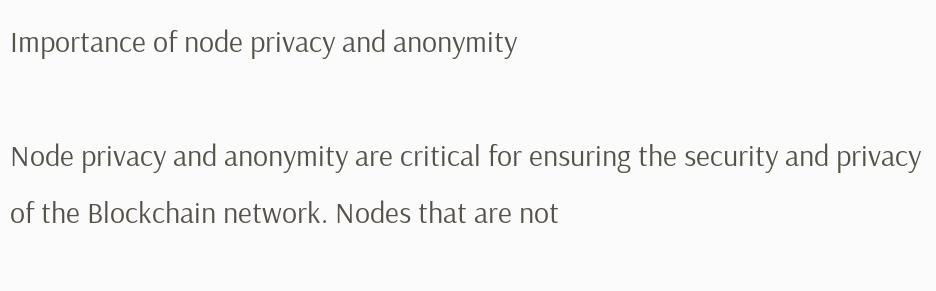Importance of node privacy and anonymity

Node privacy and anonymity are critical for ensuring the security and privacy of the Blockchain network. Nodes that are not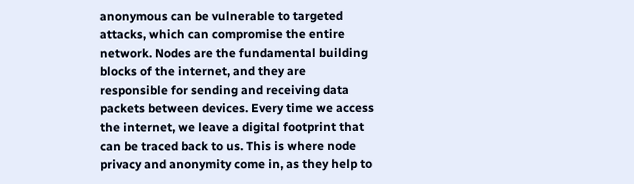anonymous can be vulnerable to targeted attacks, which can compromise the entire network. Nodes are the fundamental building blocks of the internet, and they are responsible for sending and receiving data packets between devices. Every time we access the internet, we leave a digital footprint that can be traced back to us. This is where node privacy and anonymity come in, as they help to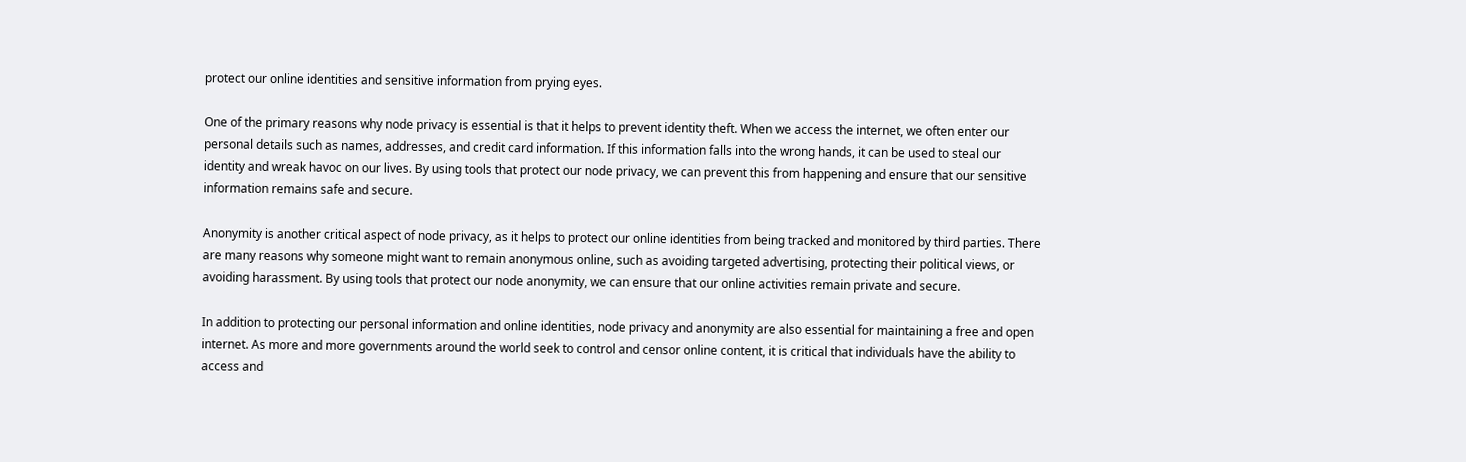protect our online identities and sensitive information from prying eyes.

One of the primary reasons why node privacy is essential is that it helps to prevent identity theft. When we access the internet, we often enter our personal details such as names, addresses, and credit card information. If this information falls into the wrong hands, it can be used to steal our identity and wreak havoc on our lives. By using tools that protect our node privacy, we can prevent this from happening and ensure that our sensitive information remains safe and secure.

Anonymity is another critical aspect of node privacy, as it helps to protect our online identities from being tracked and monitored by third parties. There are many reasons why someone might want to remain anonymous online, such as avoiding targeted advertising, protecting their political views, or avoiding harassment. By using tools that protect our node anonymity, we can ensure that our online activities remain private and secure.

In addition to protecting our personal information and online identities, node privacy and anonymity are also essential for maintaining a free and open internet. As more and more governments around the world seek to control and censor online content, it is critical that individuals have the ability to access and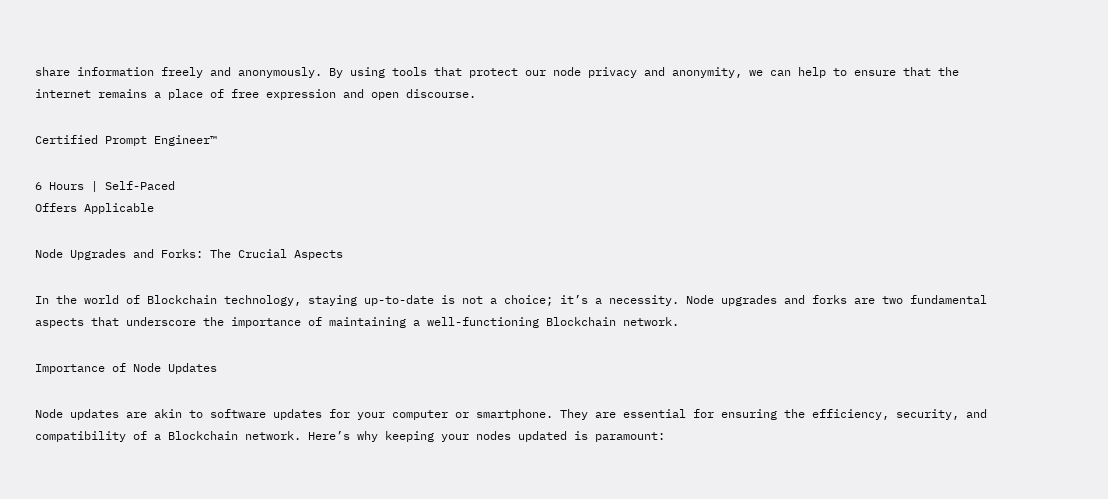share information freely and anonymously. By using tools that protect our node privacy and anonymity, we can help to ensure that the internet remains a place of free expression and open discourse.

Certified Prompt Engineer™

6 Hours | Self-Paced
Offers Applicable

Node Upgrades and Forks: The Crucial Aspects

In the world of Blockchain technology, staying up-to-date is not a choice; it’s a necessity. Node upgrades and forks are two fundamental aspects that underscore the importance of maintaining a well-functioning Blockchain network.

Importance of Node Updates

Node updates are akin to software updates for your computer or smartphone. They are essential for ensuring the efficiency, security, and compatibility of a Blockchain network. Here’s why keeping your nodes updated is paramount: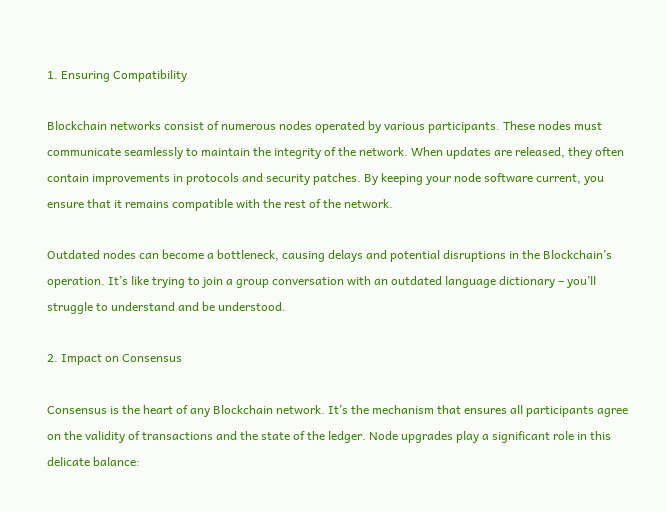1. Ensuring Compatibility

Blockchain networks consist of numerous nodes operated by various participants. These nodes must communicate seamlessly to maintain the integrity of the network. When updates are released, they often contain improvements in protocols and security patches. By keeping your node software current, you ensure that it remains compatible with the rest of the network.

Outdated nodes can become a bottleneck, causing delays and potential disruptions in the Blockchain’s operation. It’s like trying to join a group conversation with an outdated language dictionary – you’ll struggle to understand and be understood.

2. Impact on Consensus

Consensus is the heart of any Blockchain network. It’s the mechanism that ensures all participants agree on the validity of transactions and the state of the ledger. Node upgrades play a significant role in this delicate balance: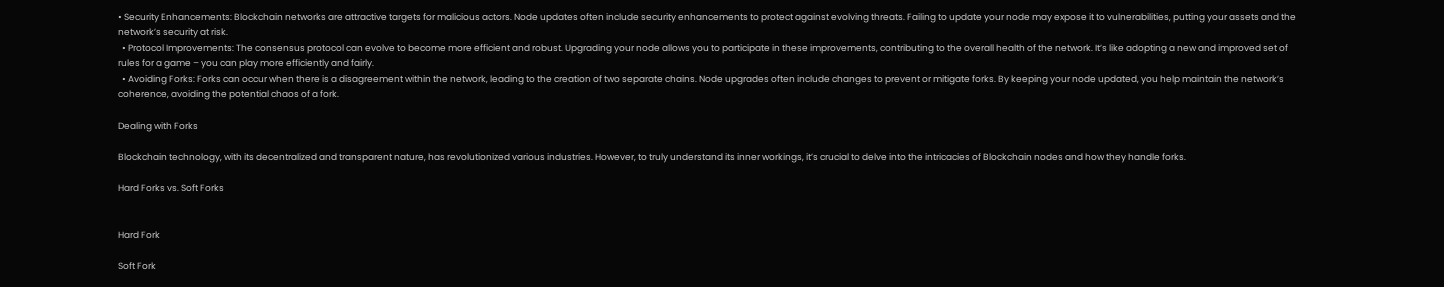• Security Enhancements: Blockchain networks are attractive targets for malicious actors. Node updates often include security enhancements to protect against evolving threats. Failing to update your node may expose it to vulnerabilities, putting your assets and the network’s security at risk.
  • Protocol Improvements: The consensus protocol can evolve to become more efficient and robust. Upgrading your node allows you to participate in these improvements, contributing to the overall health of the network. It’s like adopting a new and improved set of rules for a game – you can play more efficiently and fairly.
  • Avoiding Forks: Forks can occur when there is a disagreement within the network, leading to the creation of two separate chains. Node upgrades often include changes to prevent or mitigate forks. By keeping your node updated, you help maintain the network’s coherence, avoiding the potential chaos of a fork.

Dealing with Forks

Blockchain technology, with its decentralized and transparent nature, has revolutionized various industries. However, to truly understand its inner workings, it’s crucial to delve into the intricacies of Blockchain nodes and how they handle forks.

Hard Forks vs. Soft Forks


Hard Fork

Soft Fork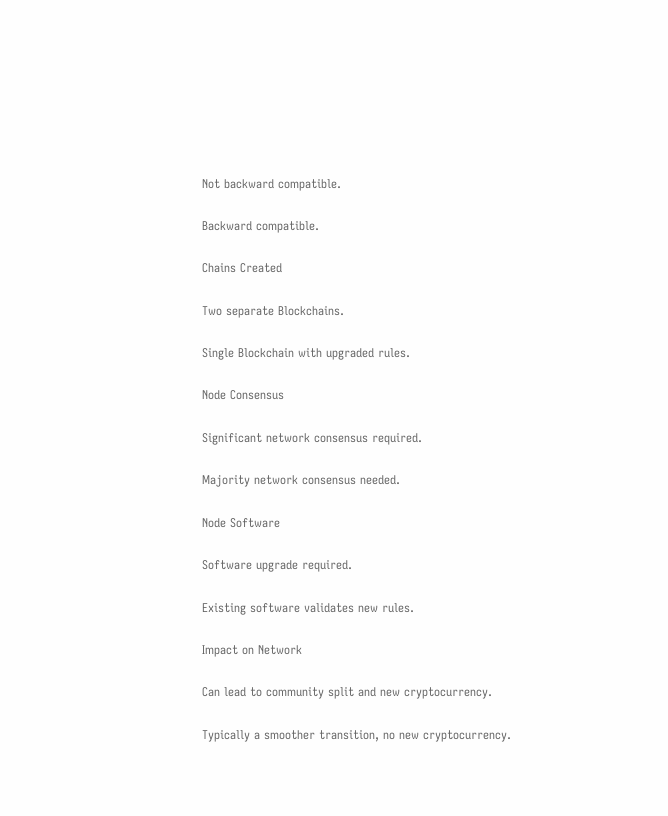Not backward compatible.

Backward compatible.

Chains Created

Two separate Blockchains.

Single Blockchain with upgraded rules.

Node Consensus

Significant network consensus required.

Majority network consensus needed.

Node Software

Software upgrade required.

Existing software validates new rules.

Impact on Network

Can lead to community split and new cryptocurrency.

Typically a smoother transition, no new cryptocurrency.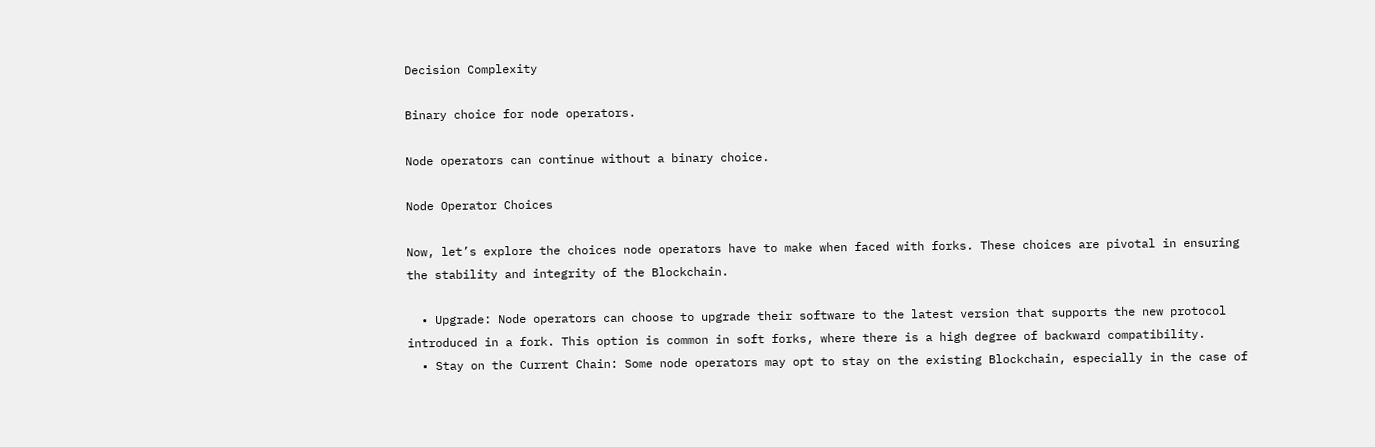Decision Complexity

Binary choice for node operators.

Node operators can continue without a binary choice.

Node Operator Choices

Now, let’s explore the choices node operators have to make when faced with forks. These choices are pivotal in ensuring the stability and integrity of the Blockchain.

  • Upgrade: Node operators can choose to upgrade their software to the latest version that supports the new protocol introduced in a fork. This option is common in soft forks, where there is a high degree of backward compatibility.
  • Stay on the Current Chain: Some node operators may opt to stay on the existing Blockchain, especially in the case of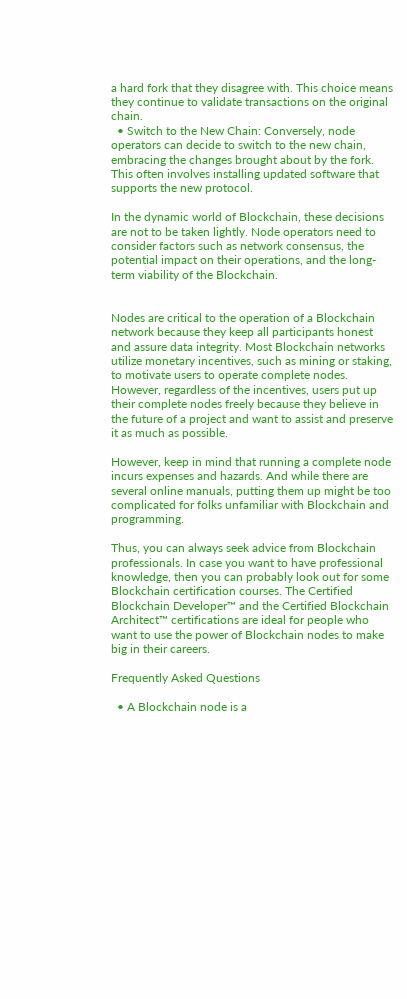a hard fork that they disagree with. This choice means they continue to validate transactions on the original chain.
  • Switch to the New Chain: Conversely, node operators can decide to switch to the new chain, embracing the changes brought about by the fork. This often involves installing updated software that supports the new protocol.

In the dynamic world of Blockchain, these decisions are not to be taken lightly. Node operators need to consider factors such as network consensus, the potential impact on their operations, and the long-term viability of the Blockchain.


Nodes are critical to the operation of a Blockchain network because they keep all participants honest and assure data integrity. Most Blockchain networks utilize monetary incentives, such as mining or staking, to motivate users to operate complete nodes. However, regardless of the incentives, users put up their complete nodes freely because they believe in the future of a project and want to assist and preserve it as much as possible.

However, keep in mind that running a complete node incurs expenses and hazards. And while there are several online manuals, putting them up might be too complicated for folks unfamiliar with Blockchain and programming.

Thus, you can always seek advice from Blockchain professionals. In case you want to have professional knowledge, then you can probably look out for some Blockchain certification courses. The Certified Blockchain Developer™ and the Certified Blockchain Architect™ certifications are ideal for people who want to use the power of Blockchain nodes to make big in their careers.

Frequently Asked Questions

  • A Blockchain node is a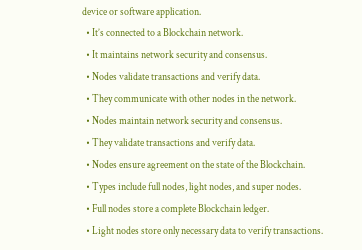device or software application.
  • It’s connected to a Blockchain network.
  • It maintains network security and consensus.
  • Nodes validate transactions and verify data.
  • They communicate with other nodes in the network.
  • Nodes maintain network security and consensus.
  • They validate transactions and verify data.
  • Nodes ensure agreement on the state of the Blockchain.
  • Types include full nodes, light nodes, and super nodes.
  • Full nodes store a complete Blockchain ledger.
  • Light nodes store only necessary data to verify transactions.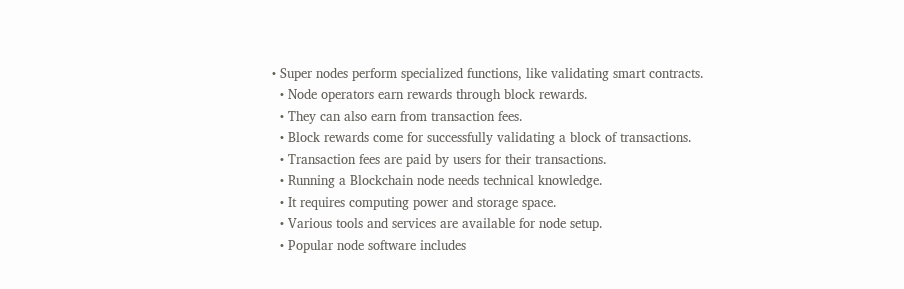• Super nodes perform specialized functions, like validating smart contracts.
  • Node operators earn rewards through block rewards.
  • They can also earn from transaction fees.
  • Block rewards come for successfully validating a block of transactions.
  • Transaction fees are paid by users for their transactions.
  • Running a Blockchain node needs technical knowledge.
  • It requires computing power and storage space.
  • Various tools and services are available for node setup.
  • Popular node software includes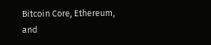Bitcoin Core, Ethereum, and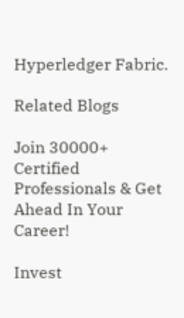Hyperledger Fabric.

Related Blogs

Join 30000+ Certified Professionals & Get Ahead In Your Career!

Invest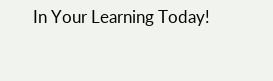In Your Learning Today!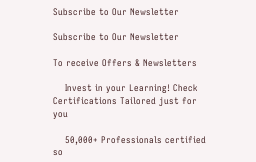Subscribe to Our Newsletter

Subscribe to Our Newsletter

To receive Offers & Newsletters

    Invest in your Learning! Check Certifications Tailored just for you

    50,000+ Professionals certified so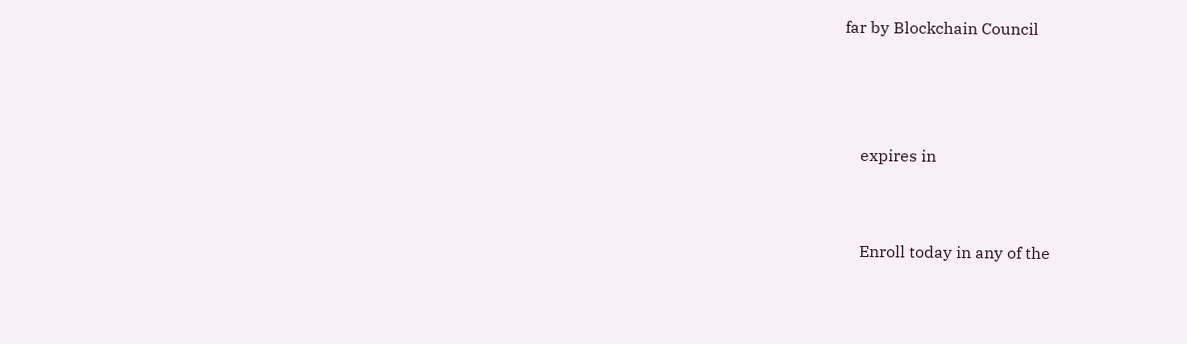far by Blockchain Council



    expires in


    Enroll today in any of the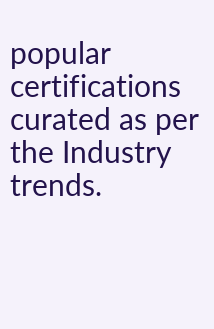popular certifications curated as per the Industry trends.